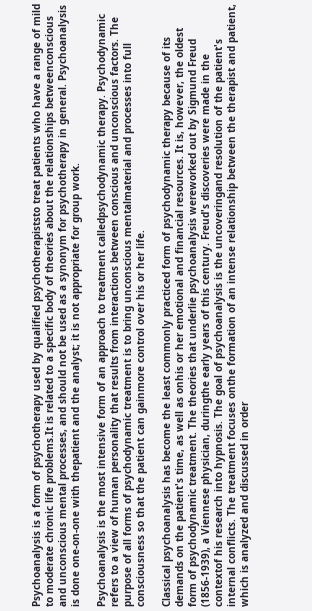Psychoanalysis is a form of psychotherapy used by qualified psychotherapiststo treat patients who have a range of mild to moderate chronic life problems.It is related to a specific body of theories about the relationships betweenconscious and unconscious mental processes, and should not be used as a synonym for psychotherapy in general. Psychoanalysis is done one-on-one with thepatient and the analyst; it is not appropriate for group work.

Psychoanalysis is the most intensive form of an approach to treatment calledpsychodynamic therapy. Psychodynamic refers to a view of human personality that results from interactions between conscious and unconscious factors. The purpose of all forms of psychodynamic treatment is to bring unconscious mentalmaterial and processes into full consciousness so that the patient can gainmore control over his or her life.

Classical psychoanalysis has become the least commonly practiced form of psychodynamic therapy because of its demands on the patient's time, as well as onhis or her emotional and financial resources. It is, however, the oldest form of psychodynamic treatment. The theories that underlie psychoanalysis wereworked out by Sigmund Freud (1856-1939), a Viennese physician, duringthe early years of this century. Freud's discoveries were made in the contextof his research into hypnosis. The goal of psychoanalysis is the uncoveringand resolution of the patient's internal conflicts. The treatment focuses onthe formation of an intense relationship between the therapist and patient, which is analyzed and discussed in order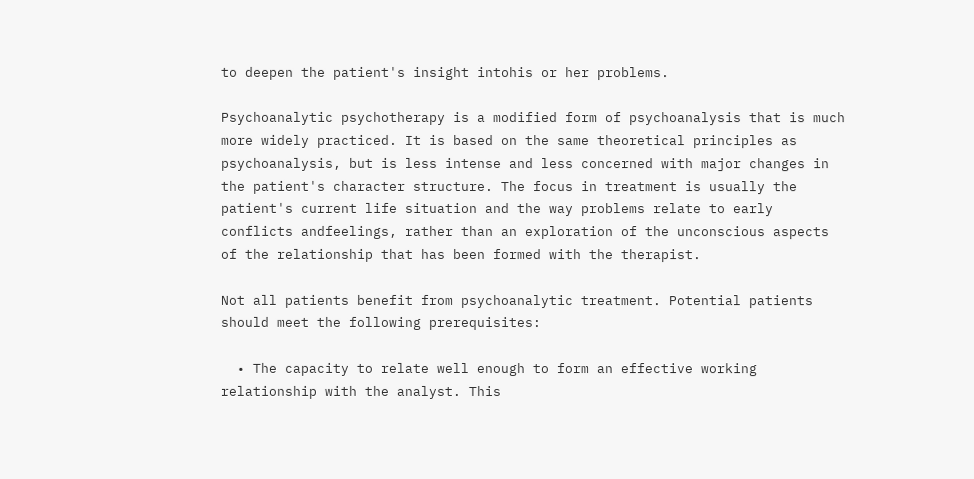to deepen the patient's insight intohis or her problems.

Psychoanalytic psychotherapy is a modified form of psychoanalysis that is much more widely practiced. It is based on the same theoretical principles as psychoanalysis, but is less intense and less concerned with major changes in the patient's character structure. The focus in treatment is usually the patient's current life situation and the way problems relate to early conflicts andfeelings, rather than an exploration of the unconscious aspects of the relationship that has been formed with the therapist.

Not all patients benefit from psychoanalytic treatment. Potential patients should meet the following prerequisites:

  • The capacity to relate well enough to form an effective working relationship with the analyst. This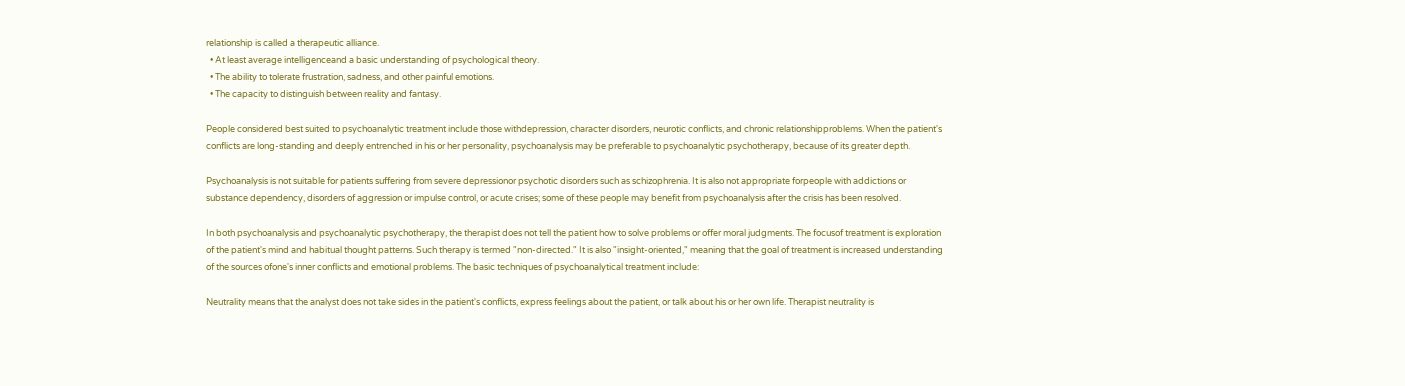relationship is called a therapeutic alliance.
  • At least average intelligenceand a basic understanding of psychological theory.
  • The ability to tolerate frustration, sadness, and other painful emotions.
  • The capacity to distinguish between reality and fantasy.

People considered best suited to psychoanalytic treatment include those withdepression, character disorders, neurotic conflicts, and chronic relationshipproblems. When the patient's conflicts are long-standing and deeply entrenched in his or her personality, psychoanalysis may be preferable to psychoanalytic psychotherapy, because of its greater depth.

Psychoanalysis is not suitable for patients suffering from severe depressionor psychotic disorders such as schizophrenia. It is also not appropriate forpeople with addictions or substance dependency, disorders of aggression or impulse control, or acute crises; some of these people may benefit from psychoanalysis after the crisis has been resolved.

In both psychoanalysis and psychoanalytic psychotherapy, the therapist does not tell the patient how to solve problems or offer moral judgments. The focusof treatment is exploration of the patient's mind and habitual thought patterns. Such therapy is termed "non-directed." It is also "insight-oriented," meaning that the goal of treatment is increased understanding of the sources ofone's inner conflicts and emotional problems. The basic techniques of psychoanalytical treatment include:

Neutrality means that the analyst does not take sides in the patient's conflicts, express feelings about the patient, or talk about his or her own life. Therapist neutrality is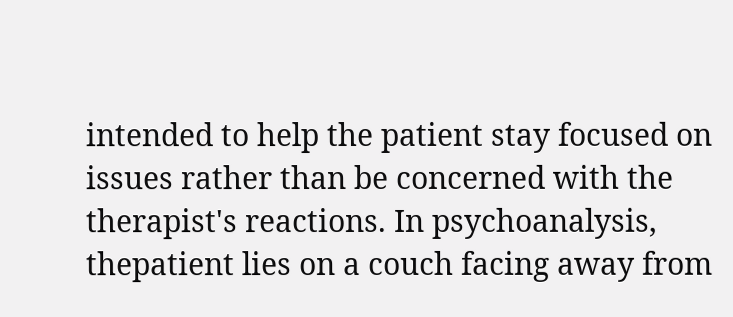intended to help the patient stay focused on issues rather than be concerned with the therapist's reactions. In psychoanalysis, thepatient lies on a couch facing away from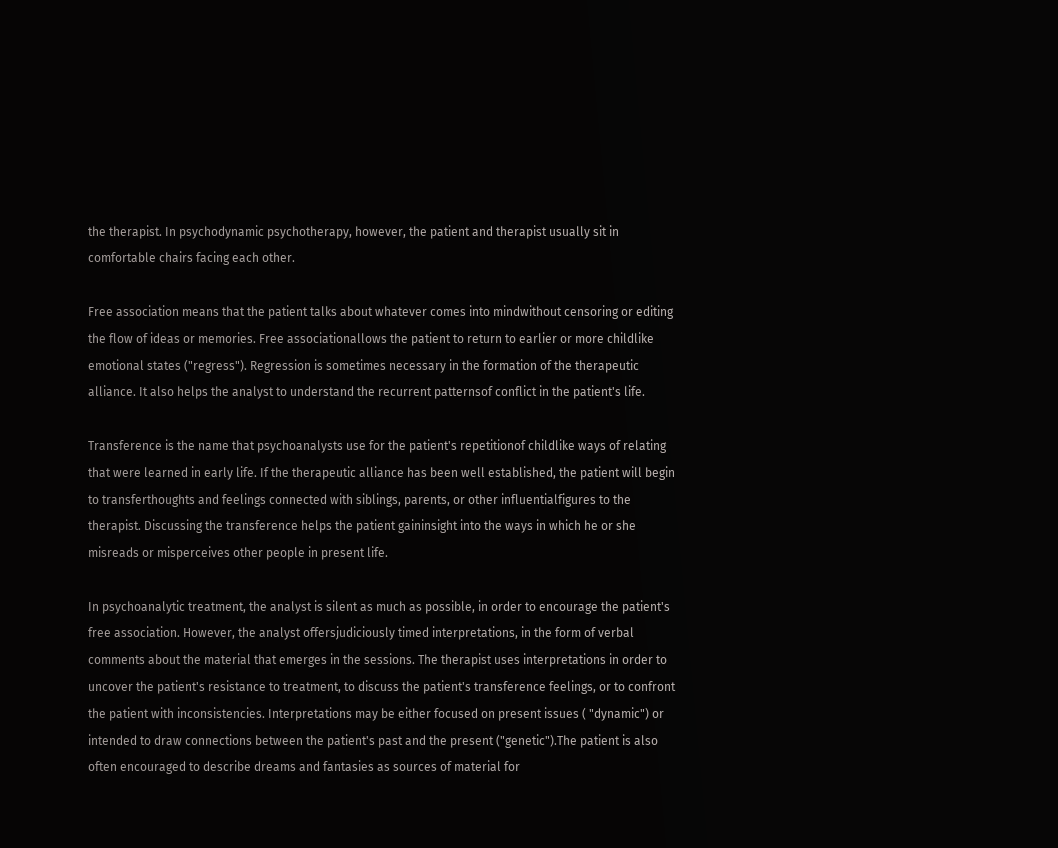the therapist. In psychodynamic psychotherapy, however, the patient and therapist usually sit in comfortable chairs facing each other.

Free association means that the patient talks about whatever comes into mindwithout censoring or editing the flow of ideas or memories. Free associationallows the patient to return to earlier or more childlike emotional states ("regress"). Regression is sometimes necessary in the formation of the therapeutic alliance. It also helps the analyst to understand the recurrent patternsof conflict in the patient's life.

Transference is the name that psychoanalysts use for the patient's repetitionof childlike ways of relating that were learned in early life. If the therapeutic alliance has been well established, the patient will begin to transferthoughts and feelings connected with siblings, parents, or other influentialfigures to the therapist. Discussing the transference helps the patient gaininsight into the ways in which he or she misreads or misperceives other people in present life.

In psychoanalytic treatment, the analyst is silent as much as possible, in order to encourage the patient's free association. However, the analyst offersjudiciously timed interpretations, in the form of verbal comments about the material that emerges in the sessions. The therapist uses interpretations in order to uncover the patient's resistance to treatment, to discuss the patient's transference feelings, or to confront the patient with inconsistencies. Interpretations may be either focused on present issues ( "dynamic") or intended to draw connections between the patient's past and the present ("genetic").The patient is also often encouraged to describe dreams and fantasies as sources of material for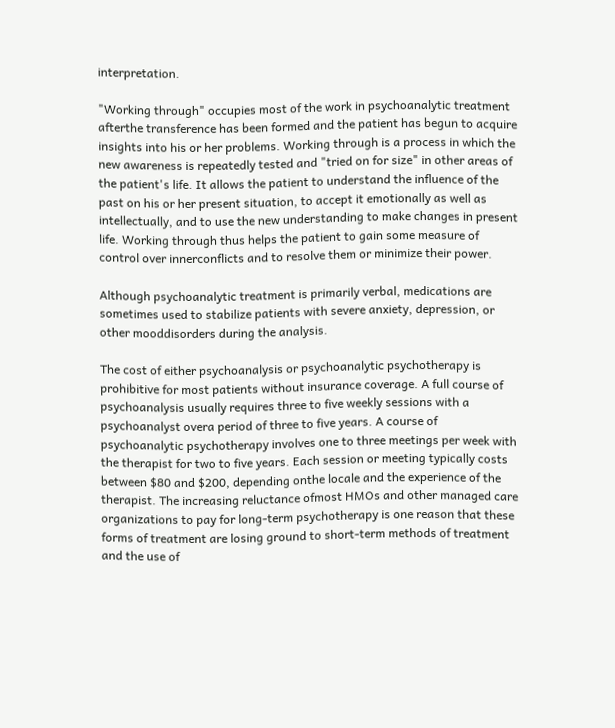interpretation.

"Working through" occupies most of the work in psychoanalytic treatment afterthe transference has been formed and the patient has begun to acquire insights into his or her problems. Working through is a process in which the new awareness is repeatedly tested and "tried on for size" in other areas of the patient's life. It allows the patient to understand the influence of the past on his or her present situation, to accept it emotionally as well as intellectually, and to use the new understanding to make changes in present life. Working through thus helps the patient to gain some measure of control over innerconflicts and to resolve them or minimize their power.

Although psychoanalytic treatment is primarily verbal, medications are sometimes used to stabilize patients with severe anxiety, depression, or other mooddisorders during the analysis.

The cost of either psychoanalysis or psychoanalytic psychotherapy is prohibitive for most patients without insurance coverage. A full course of psychoanalysis usually requires three to five weekly sessions with a psychoanalyst overa period of three to five years. A course of psychoanalytic psychotherapy involves one to three meetings per week with the therapist for two to five years. Each session or meeting typically costs between $80 and $200, depending onthe locale and the experience of the therapist. The increasing reluctance ofmost HMOs and other managed care organizations to pay for long-term psychotherapy is one reason that these forms of treatment are losing ground to short-term methods of treatment and the use of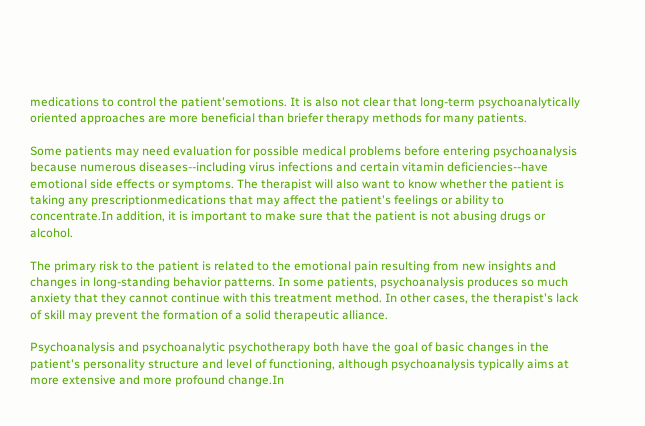medications to control the patient'semotions. It is also not clear that long-term psychoanalytically oriented approaches are more beneficial than briefer therapy methods for many patients.

Some patients may need evaluation for possible medical problems before entering psychoanalysis because numerous diseases--including virus infections and certain vitamin deficiencies--have emotional side effects or symptoms. The therapist will also want to know whether the patient is taking any prescriptionmedications that may affect the patient's feelings or ability to concentrate.In addition, it is important to make sure that the patient is not abusing drugs or alcohol.

The primary risk to the patient is related to the emotional pain resulting from new insights and changes in long-standing behavior patterns. In some patients, psychoanalysis produces so much anxiety that they cannot continue with this treatment method. In other cases, the therapist's lack of skill may prevent the formation of a solid therapeutic alliance.

Psychoanalysis and psychoanalytic psychotherapy both have the goal of basic changes in the patient's personality structure and level of functioning, although psychoanalysis typically aims at more extensive and more profound change.In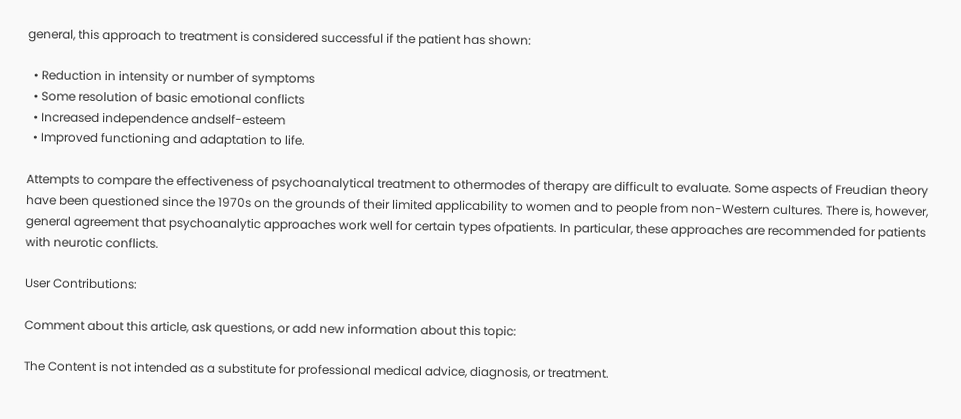general, this approach to treatment is considered successful if the patient has shown:

  • Reduction in intensity or number of symptoms
  • Some resolution of basic emotional conflicts
  • Increased independence andself-esteem
  • Improved functioning and adaptation to life.

Attempts to compare the effectiveness of psychoanalytical treatment to othermodes of therapy are difficult to evaluate. Some aspects of Freudian theory have been questioned since the 1970s on the grounds of their limited applicability to women and to people from non-Western cultures. There is, however, general agreement that psychoanalytic approaches work well for certain types ofpatients. In particular, these approaches are recommended for patients with neurotic conflicts.

User Contributions:

Comment about this article, ask questions, or add new information about this topic:

The Content is not intended as a substitute for professional medical advice, diagnosis, or treatment.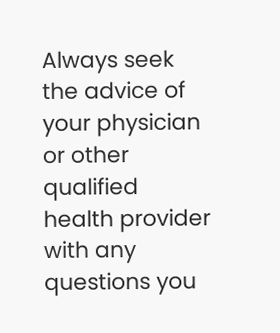Always seek the advice of your physician or other qualified health provider with any questions you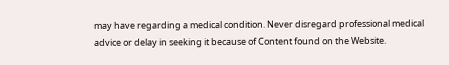may have regarding a medical condition. Never disregard professional medical advice or delay in seeking it because of Content found on the Website.